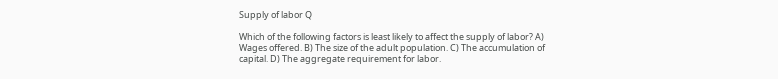Supply of labor Q

Which of the following factors is least likely to affect the supply of labor? A) Wages offered. B) The size of the adult population. C) The accumulation of capital. D) The aggregate requirement for labor.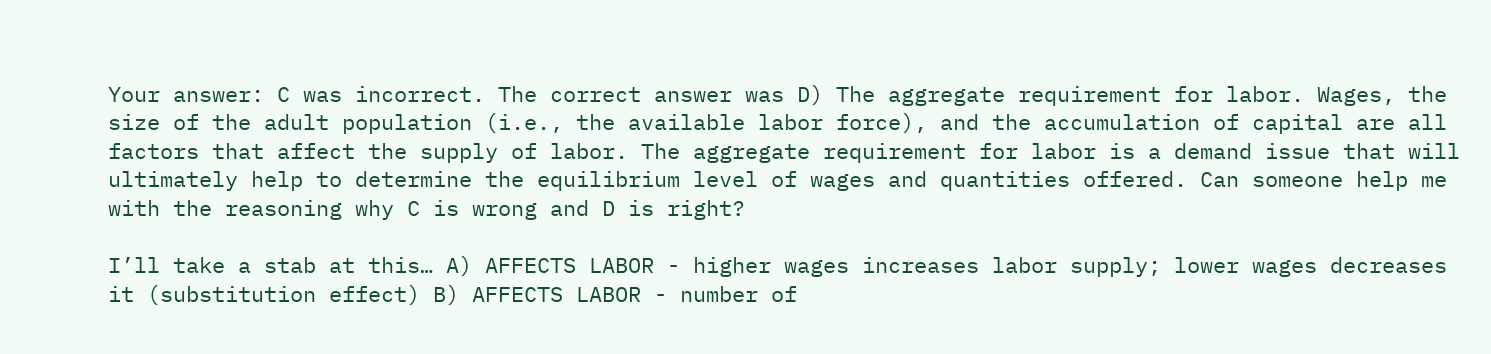Your answer: C was incorrect. The correct answer was D) The aggregate requirement for labor. Wages, the size of the adult population (i.e., the available labor force), and the accumulation of capital are all factors that affect the supply of labor. The aggregate requirement for labor is a demand issue that will ultimately help to determine the equilibrium level of wages and quantities offered. Can someone help me with the reasoning why C is wrong and D is right?

I’ll take a stab at this… A) AFFECTS LABOR - higher wages increases labor supply; lower wages decreases it (substitution effect) B) AFFECTS LABOR - number of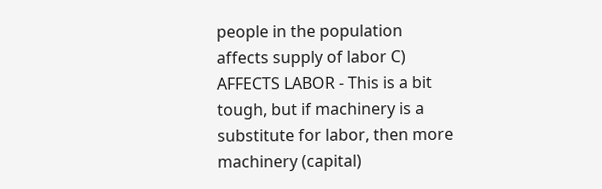people in the population affects supply of labor C) AFFECTS LABOR - This is a bit tough, but if machinery is a substitute for labor, then more machinery (capital)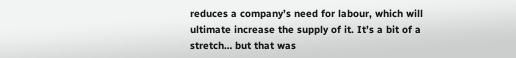reduces a company’s need for labour, which will ultimate increase the supply of it. It’s a bit of a stretch… but that was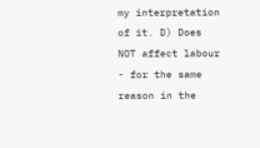my interpretation of it. D) Does NOT affect labour - for the same reason in the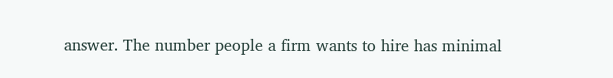answer. The number people a firm wants to hire has minimal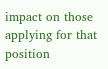impact on those applying for that position